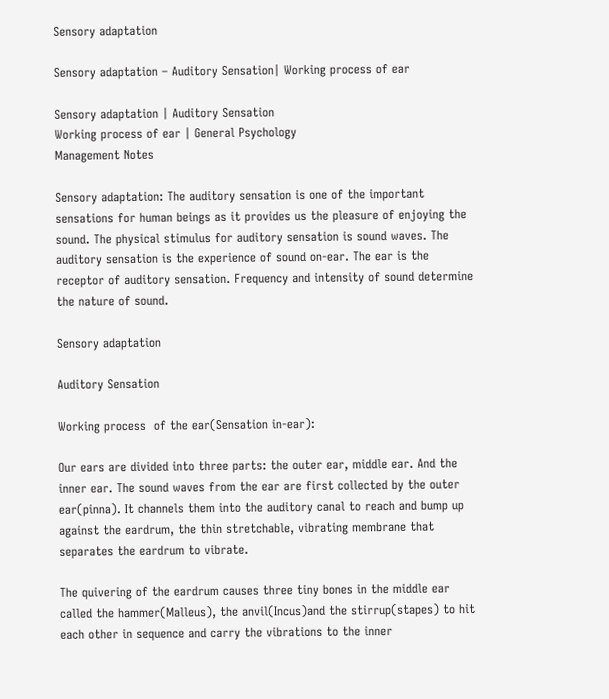Sensory adaptation

Sensory adaptation – Auditory Sensation| Working process of ear

Sensory adaptation | Auditory Sensation
Working process of ear | General Psychology
Management Notes

Sensory adaptation: The auditory sensation is one of the important sensations for human beings as it provides us the pleasure of enjoying the sound. The physical stimulus for auditory sensation is sound waves. The auditory sensation is the experience of sound on-ear. The ear is the receptor of auditory sensation. Frequency and intensity of sound determine the nature of sound.

Sensory adaptation

Auditory Sensation

Working process  of the ear(Sensation in-ear):

Our ears are divided into three parts: the outer ear, middle ear. And the inner ear. The sound waves from the ear are first collected by the outer ear(pinna). It channels them into the auditory canal to reach and bump up against the eardrum, the thin stretchable, vibrating membrane that separates the eardrum to vibrate.

The quivering of the eardrum causes three tiny bones in the middle ear called the hammer(Malleus), the anvil(Incus)and the stirrup(stapes) to hit each other in sequence and carry the vibrations to the inner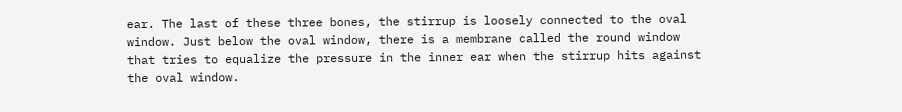ear. The last of these three bones, the stirrup is loosely connected to the oval window. Just below the oval window, there is a membrane called the round window that tries to equalize the pressure in the inner ear when the stirrup hits against the oval window.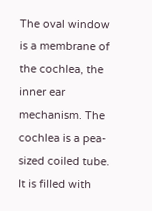The oval window is a membrane of the cochlea, the inner ear mechanism. The cochlea is a pea-sized coiled tube. It is filled with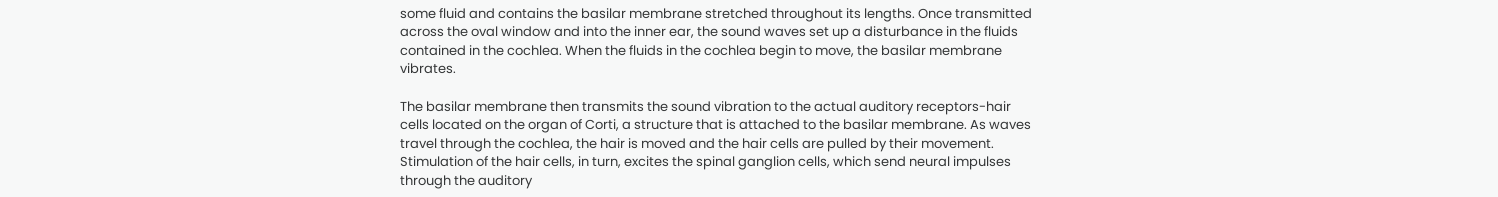some fluid and contains the basilar membrane stretched throughout its lengths. Once transmitted across the oval window and into the inner ear, the sound waves set up a disturbance in the fluids contained in the cochlea. When the fluids in the cochlea begin to move, the basilar membrane vibrates.

The basilar membrane then transmits the sound vibration to the actual auditory receptors-hair cells located on the organ of Corti, a structure that is attached to the basilar membrane. As waves travel through the cochlea, the hair is moved and the hair cells are pulled by their movement. Stimulation of the hair cells, in turn, excites the spinal ganglion cells, which send neural impulses through the auditory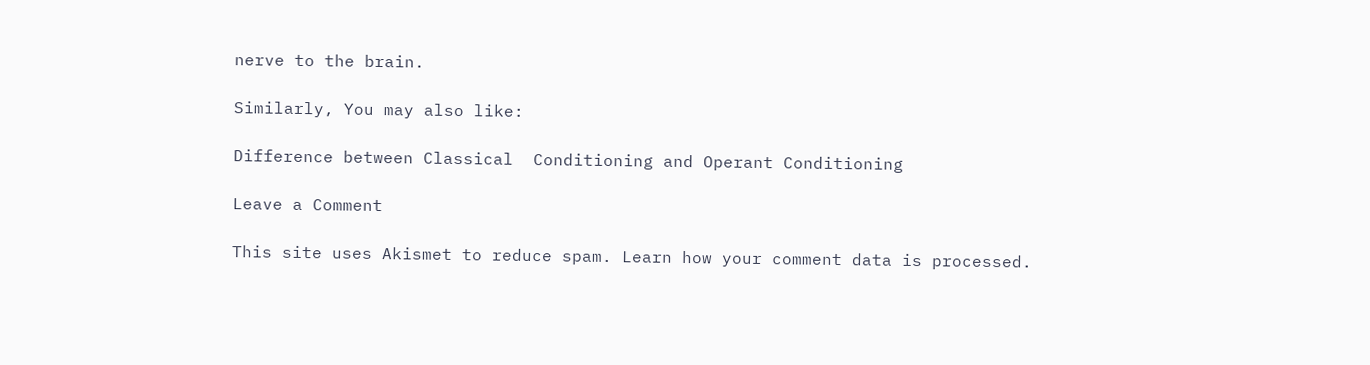nerve to the brain.

Similarly, You may also like:

Difference between Classical  Conditioning and Operant Conditioning

Leave a Comment

This site uses Akismet to reduce spam. Learn how your comment data is processed.